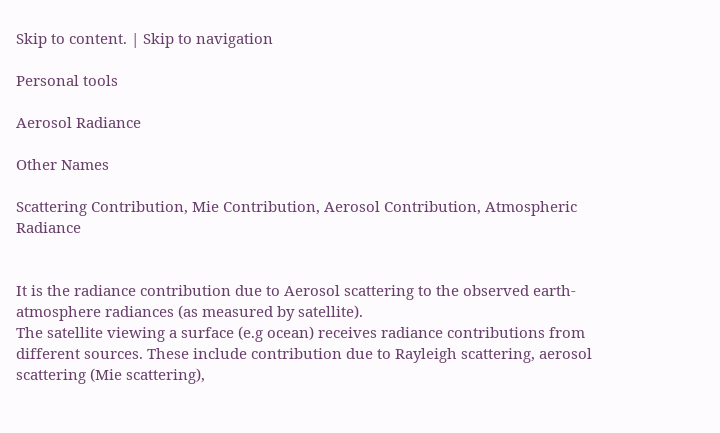Skip to content. | Skip to navigation

Personal tools

Aerosol Radiance

Other Names

Scattering Contribution, Mie Contribution, Aerosol Contribution, Atmospheric Radiance


It is the radiance contribution due to Aerosol scattering to the observed earth-atmosphere radiances (as measured by satellite).
The satellite viewing a surface (e.g ocean) receives radiance contributions from different sources. These include contribution due to Rayleigh scattering, aerosol scattering (Mie scattering),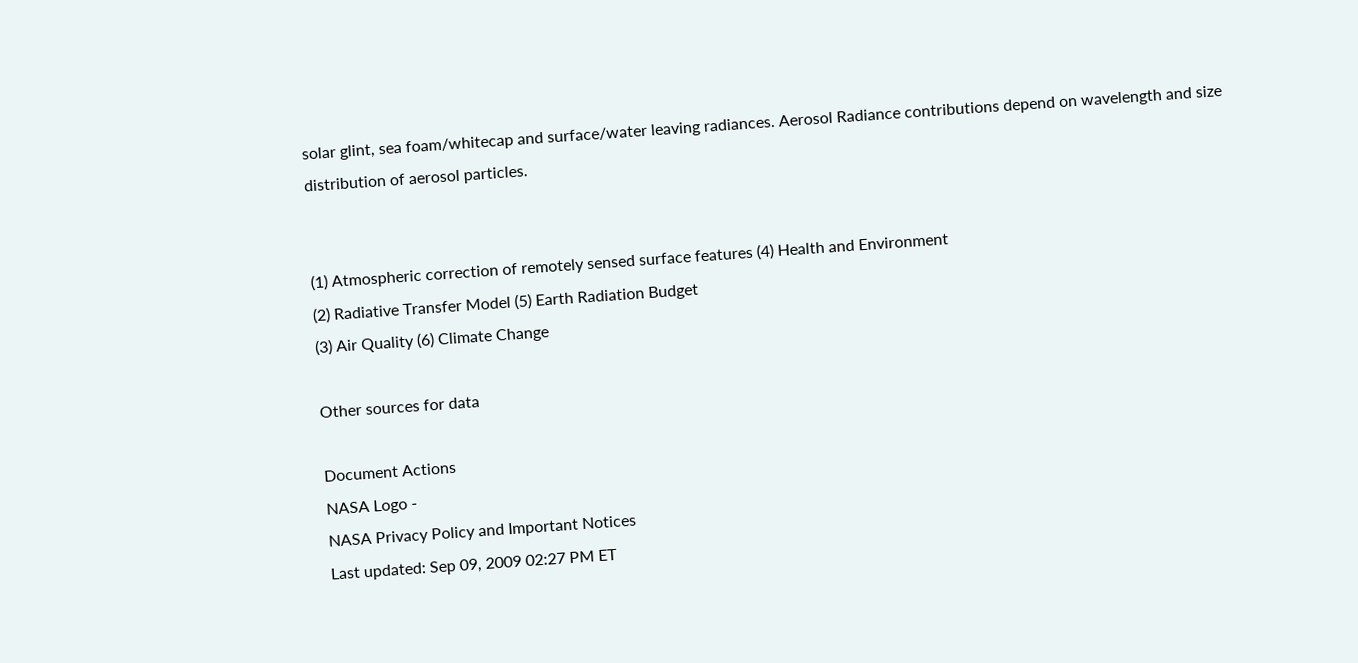solar glint, sea foam/whitecap and surface/water leaving radiances. Aerosol Radiance contributions depend on wavelength and size distribution of aerosol particles.


(1) Atmospheric correction of remotely sensed surface features (4) Health and Environment
(2) Radiative Transfer Model (5) Earth Radiation Budget
(3) Air Quality (6) Climate Change

Other sources for data

Document Actions
NASA Logo -
NASA Privacy Policy and Important Notices
Last updated: Sep 09, 2009 02:27 PM ET